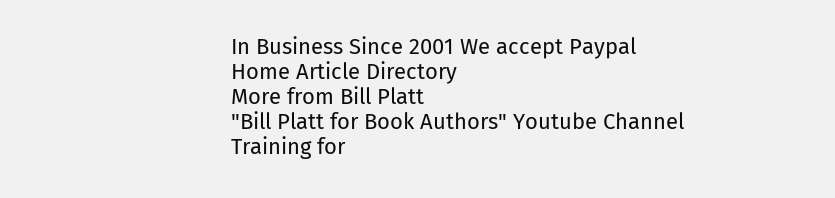In Business Since 2001 We accept Paypal
Home Article Directory
More from Bill Platt
"Bill Platt for Book Authors" Youtube Channel
Training for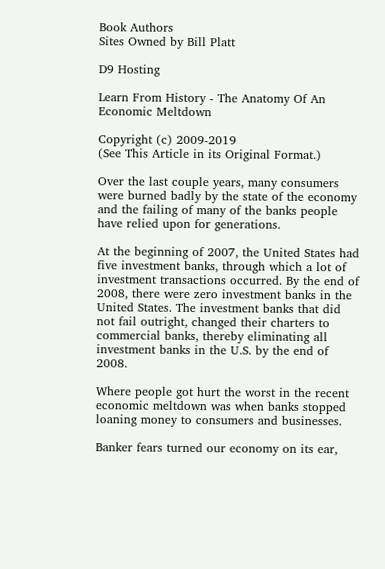Book Authors
Sites Owned by Bill Platt

D9 Hosting

Learn From History - The Anatomy Of An Economic Meltdown

Copyright (c) 2009-2019
(See This Article in its Original Format.)

Over the last couple years, many consumers were burned badly by the state of the economy and the failing of many of the banks people have relied upon for generations.

At the beginning of 2007, the United States had five investment banks, through which a lot of investment transactions occurred. By the end of 2008, there were zero investment banks in the United States. The investment banks that did not fail outright, changed their charters to commercial banks, thereby eliminating all investment banks in the U.S. by the end of 2008.

Where people got hurt the worst in the recent economic meltdown was when banks stopped loaning money to consumers and businesses.

Banker fears turned our economy on its ear,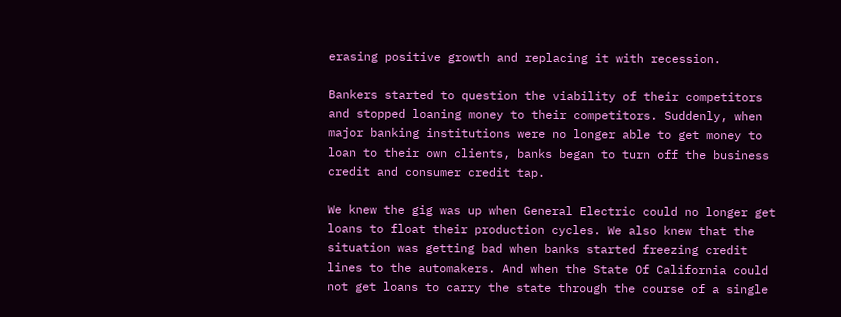erasing positive growth and replacing it with recession.

Bankers started to question the viability of their competitors and stopped loaning money to their competitors. Suddenly, when major banking institutions were no longer able to get money to loan to their own clients, banks began to turn off the business credit and consumer credit tap.

We knew the gig was up when General Electric could no longer get loans to float their production cycles. We also knew that the situation was getting bad when banks started freezing credit lines to the automakers. And when the State Of California could not get loans to carry the state through the course of a single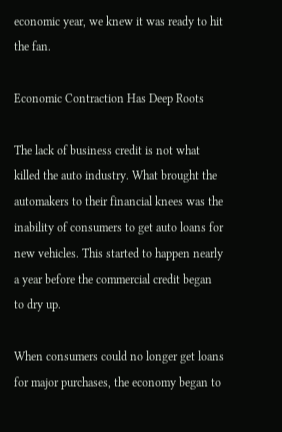economic year, we knew it was ready to hit the fan.

Economic Contraction Has Deep Roots

The lack of business credit is not what killed the auto industry. What brought the automakers to their financial knees was the inability of consumers to get auto loans for new vehicles. This started to happen nearly a year before the commercial credit began to dry up.

When consumers could no longer get loans for major purchases, the economy began to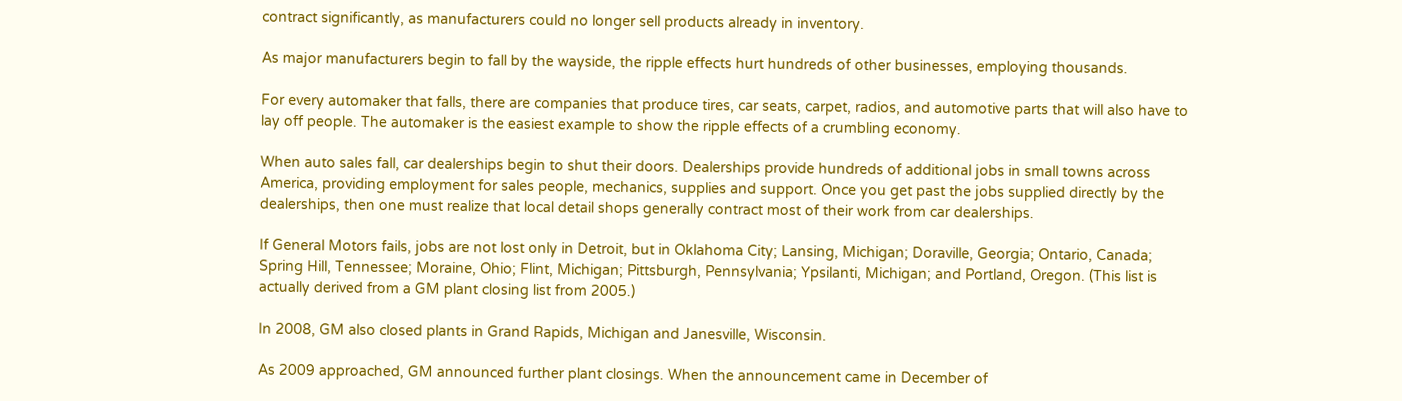contract significantly, as manufacturers could no longer sell products already in inventory.

As major manufacturers begin to fall by the wayside, the ripple effects hurt hundreds of other businesses, employing thousands.

For every automaker that falls, there are companies that produce tires, car seats, carpet, radios, and automotive parts that will also have to lay off people. The automaker is the easiest example to show the ripple effects of a crumbling economy.

When auto sales fall, car dealerships begin to shut their doors. Dealerships provide hundreds of additional jobs in small towns across America, providing employment for sales people, mechanics, supplies and support. Once you get past the jobs supplied directly by the dealerships, then one must realize that local detail shops generally contract most of their work from car dealerships.

If General Motors fails, jobs are not lost only in Detroit, but in Oklahoma City; Lansing, Michigan; Doraville, Georgia; Ontario, Canada; Spring Hill, Tennessee; Moraine, Ohio; Flint, Michigan; Pittsburgh, Pennsylvania; Ypsilanti, Michigan; and Portland, Oregon. (This list is actually derived from a GM plant closing list from 2005.)

In 2008, GM also closed plants in Grand Rapids, Michigan and Janesville, Wisconsin.

As 2009 approached, GM announced further plant closings. When the announcement came in December of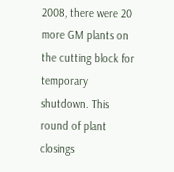2008, there were 20 more GM plants on the cutting block for temporary shutdown. This round of plant closings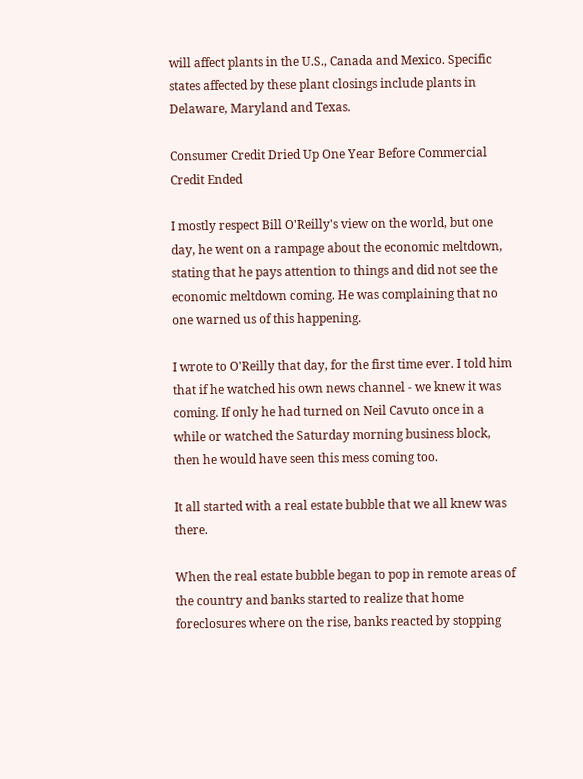will affect plants in the U.S., Canada and Mexico. Specific states affected by these plant closings include plants in Delaware, Maryland and Texas.

Consumer Credit Dried Up One Year Before Commercial Credit Ended

I mostly respect Bill O'Reilly's view on the world, but one day, he went on a rampage about the economic meltdown, stating that he pays attention to things and did not see the economic meltdown coming. He was complaining that no one warned us of this happening.

I wrote to O'Reilly that day, for the first time ever. I told him that if he watched his own news channel - we knew it was coming. If only he had turned on Neil Cavuto once in a while or watched the Saturday morning business block, then he would have seen this mess coming too.

It all started with a real estate bubble that we all knew was there.

When the real estate bubble began to pop in remote areas of the country and banks started to realize that home foreclosures where on the rise, banks reacted by stopping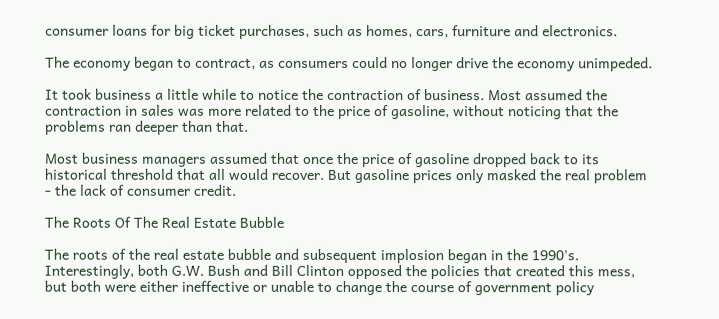consumer loans for big ticket purchases, such as homes, cars, furniture and electronics.

The economy began to contract, as consumers could no longer drive the economy unimpeded.

It took business a little while to notice the contraction of business. Most assumed the contraction in sales was more related to the price of gasoline, without noticing that the problems ran deeper than that.

Most business managers assumed that once the price of gasoline dropped back to its historical threshold that all would recover. But gasoline prices only masked the real problem - the lack of consumer credit.

The Roots Of The Real Estate Bubble

The roots of the real estate bubble and subsequent implosion began in the 1990's. Interestingly, both G.W. Bush and Bill Clinton opposed the policies that created this mess, but both were either ineffective or unable to change the course of government policy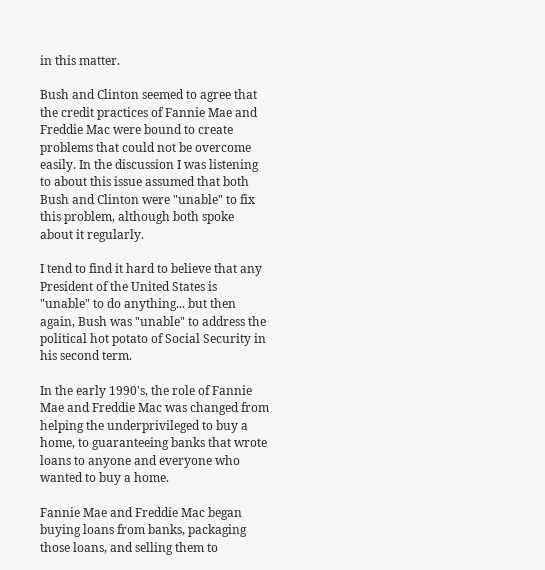in this matter.

Bush and Clinton seemed to agree that the credit practices of Fannie Mae and Freddie Mac were bound to create problems that could not be overcome easily. In the discussion I was listening to about this issue assumed that both Bush and Clinton were "unable" to fix this problem, although both spoke about it regularly.

I tend to find it hard to believe that any President of the United States is "unable" to do anything... but then again, Bush was "unable" to address the political hot potato of Social Security in his second term.

In the early 1990's, the role of Fannie Mae and Freddie Mac was changed from helping the underprivileged to buy a home, to guaranteeing banks that wrote loans to anyone and everyone who wanted to buy a home.

Fannie Mae and Freddie Mac began buying loans from banks, packaging those loans, and selling them to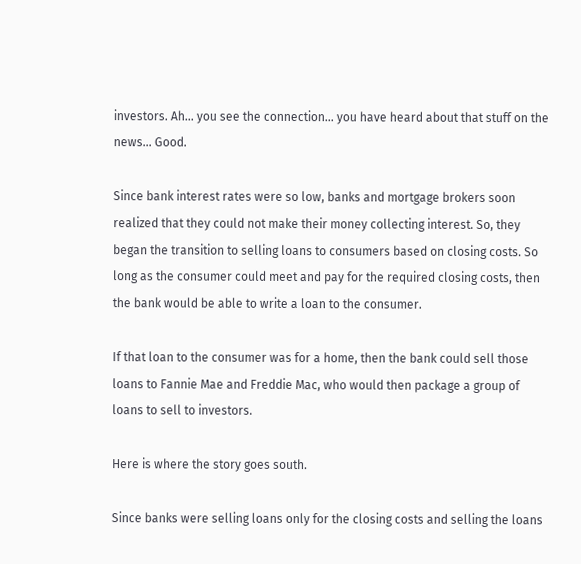investors. Ah... you see the connection... you have heard about that stuff on the news... Good.

Since bank interest rates were so low, banks and mortgage brokers soon realized that they could not make their money collecting interest. So, they began the transition to selling loans to consumers based on closing costs. So long as the consumer could meet and pay for the required closing costs, then the bank would be able to write a loan to the consumer.

If that loan to the consumer was for a home, then the bank could sell those loans to Fannie Mae and Freddie Mac, who would then package a group of loans to sell to investors.

Here is where the story goes south.

Since banks were selling loans only for the closing costs and selling the loans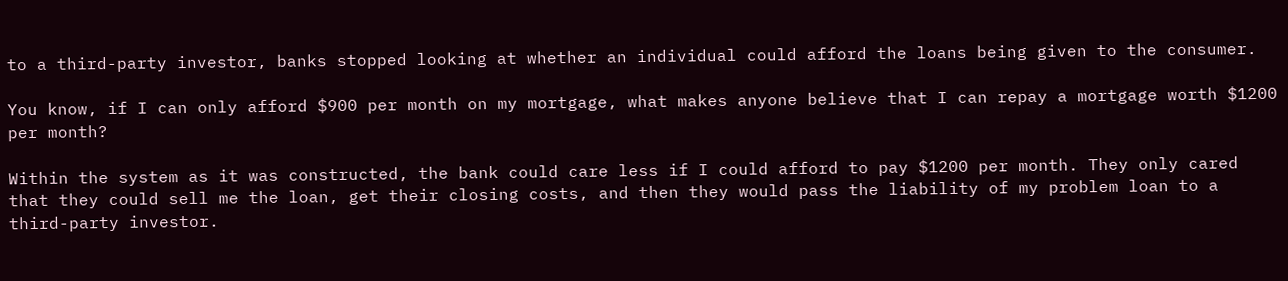to a third-party investor, banks stopped looking at whether an individual could afford the loans being given to the consumer.

You know, if I can only afford $900 per month on my mortgage, what makes anyone believe that I can repay a mortgage worth $1200 per month?

Within the system as it was constructed, the bank could care less if I could afford to pay $1200 per month. They only cared that they could sell me the loan, get their closing costs, and then they would pass the liability of my problem loan to a third-party investor.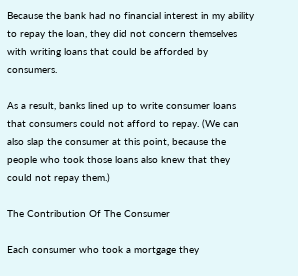Because the bank had no financial interest in my ability to repay the loan, they did not concern themselves with writing loans that could be afforded by consumers.

As a result, banks lined up to write consumer loans that consumers could not afford to repay. (We can also slap the consumer at this point, because the people who took those loans also knew that they could not repay them.)

The Contribution Of The Consumer

Each consumer who took a mortgage they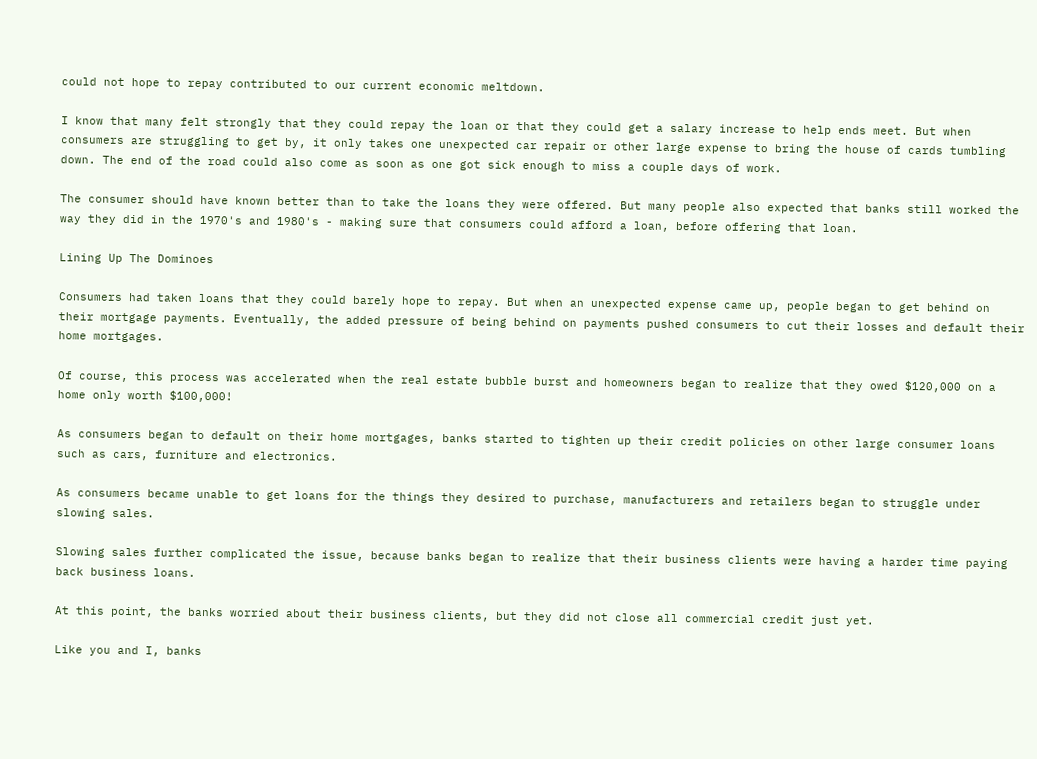could not hope to repay contributed to our current economic meltdown.

I know that many felt strongly that they could repay the loan or that they could get a salary increase to help ends meet. But when consumers are struggling to get by, it only takes one unexpected car repair or other large expense to bring the house of cards tumbling down. The end of the road could also come as soon as one got sick enough to miss a couple days of work.

The consumer should have known better than to take the loans they were offered. But many people also expected that banks still worked the way they did in the 1970's and 1980's - making sure that consumers could afford a loan, before offering that loan.

Lining Up The Dominoes

Consumers had taken loans that they could barely hope to repay. But when an unexpected expense came up, people began to get behind on their mortgage payments. Eventually, the added pressure of being behind on payments pushed consumers to cut their losses and default their home mortgages.

Of course, this process was accelerated when the real estate bubble burst and homeowners began to realize that they owed $120,000 on a home only worth $100,000!

As consumers began to default on their home mortgages, banks started to tighten up their credit policies on other large consumer loans such as cars, furniture and electronics.

As consumers became unable to get loans for the things they desired to purchase, manufacturers and retailers began to struggle under slowing sales.

Slowing sales further complicated the issue, because banks began to realize that their business clients were having a harder time paying back business loans.

At this point, the banks worried about their business clients, but they did not close all commercial credit just yet.

Like you and I, banks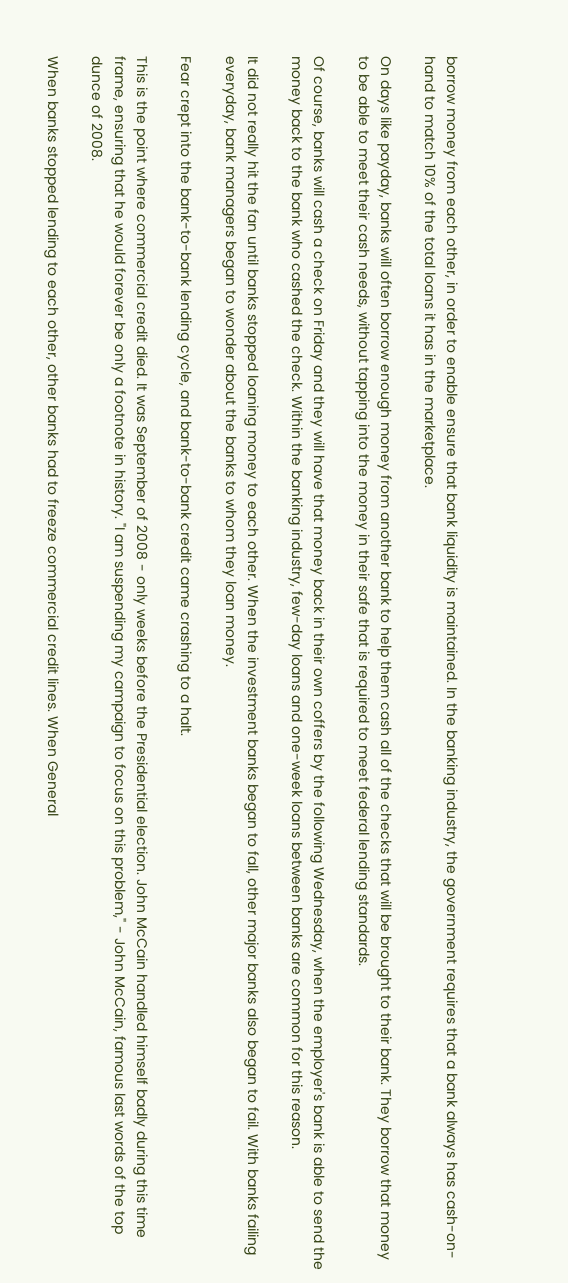borrow money from each other, in order to enable ensure that bank liquidity is maintained. In the banking industry, the government requires that a bank always has cash-on-hand to match 10% of the total loans it has in the marketplace.

On days like payday, banks will often borrow enough money from another bank to help them cash all of the checks that will be brought to their bank. They borrow that money to be able to meet their cash needs, without tapping into the money in their safe that is required to meet federal lending standards.

Of course, banks will cash a check on Friday and they will have that money back in their own coffers by the following Wednesday, when the employer's bank is able to send the money back to the bank who cashed the check. Within the banking industry, few-day loans and one-week loans between banks are common for this reason.

It did not really hit the fan until banks stopped loaning money to each other. When the investment banks began to fall, other major banks also began to fail. With banks failing everyday, bank managers began to wonder about the banks to whom they loan money.

Fear crept into the bank-to-bank lending cycle, and bank-to-bank credit came crashing to a halt.

This is the point where commercial credit died. It was September of 2008 - only weeks before the Presidential election. John McCain handled himself badly during this time frame, ensuring that he would forever be only a footnote in history. "I am suspending my campaign to focus on this problem," - John McCain, famous last words of the top dunce of 2008.

When banks stopped lending to each other, other banks had to freeze commercial credit lines. When General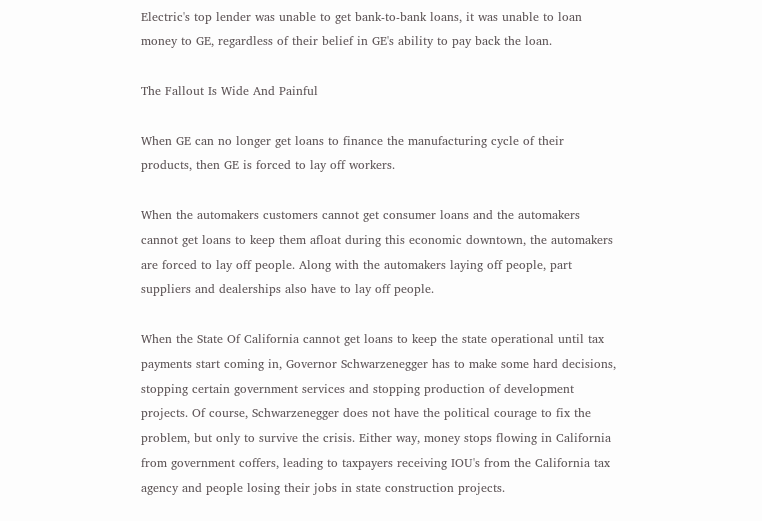Electric's top lender was unable to get bank-to-bank loans, it was unable to loan money to GE, regardless of their belief in GE's ability to pay back the loan.

The Fallout Is Wide And Painful

When GE can no longer get loans to finance the manufacturing cycle of their products, then GE is forced to lay off workers.

When the automakers customers cannot get consumer loans and the automakers cannot get loans to keep them afloat during this economic downtown, the automakers are forced to lay off people. Along with the automakers laying off people, part suppliers and dealerships also have to lay off people.

When the State Of California cannot get loans to keep the state operational until tax payments start coming in, Governor Schwarzenegger has to make some hard decisions, stopping certain government services and stopping production of development projects. Of course, Schwarzenegger does not have the political courage to fix the problem, but only to survive the crisis. Either way, money stops flowing in California from government coffers, leading to taxpayers receiving IOU's from the California tax agency and people losing their jobs in state construction projects.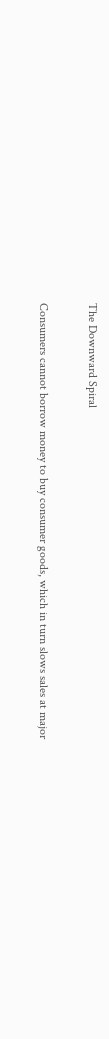The Downward Spiral

Consumers cannot borrow money to buy consumer goods, which in turn slows sales at major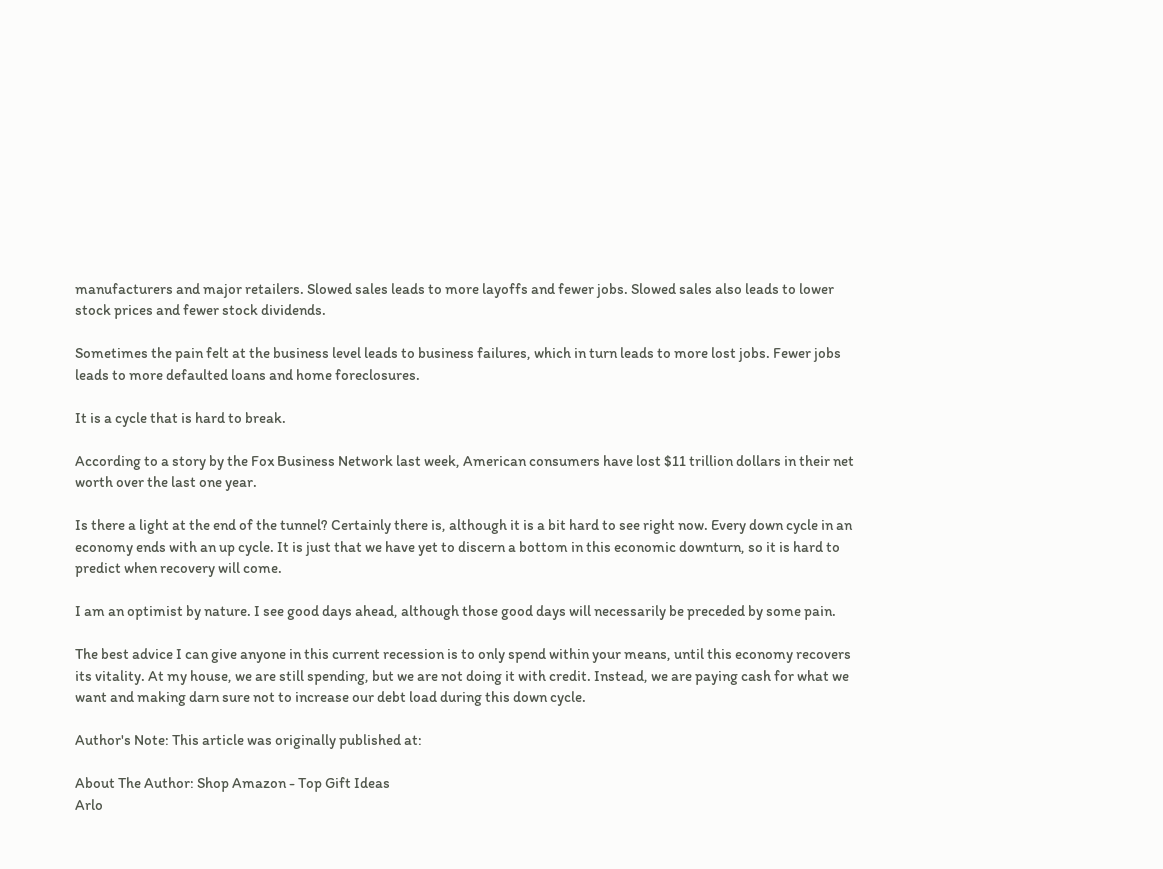manufacturers and major retailers. Slowed sales leads to more layoffs and fewer jobs. Slowed sales also leads to lower stock prices and fewer stock dividends.

Sometimes the pain felt at the business level leads to business failures, which in turn leads to more lost jobs. Fewer jobs leads to more defaulted loans and home foreclosures.

It is a cycle that is hard to break.

According to a story by the Fox Business Network last week, American consumers have lost $11 trillion dollars in their net worth over the last one year.

Is there a light at the end of the tunnel? Certainly there is, although it is a bit hard to see right now. Every down cycle in an economy ends with an up cycle. It is just that we have yet to discern a bottom in this economic downturn, so it is hard to predict when recovery will come.

I am an optimist by nature. I see good days ahead, although those good days will necessarily be preceded by some pain.

The best advice I can give anyone in this current recession is to only spend within your means, until this economy recovers its vitality. At my house, we are still spending, but we are not doing it with credit. Instead, we are paying cash for what we want and making darn sure not to increase our debt load during this down cycle.

Author's Note: This article was originally published at:

About The Author: Shop Amazon - Top Gift Ideas
Arlo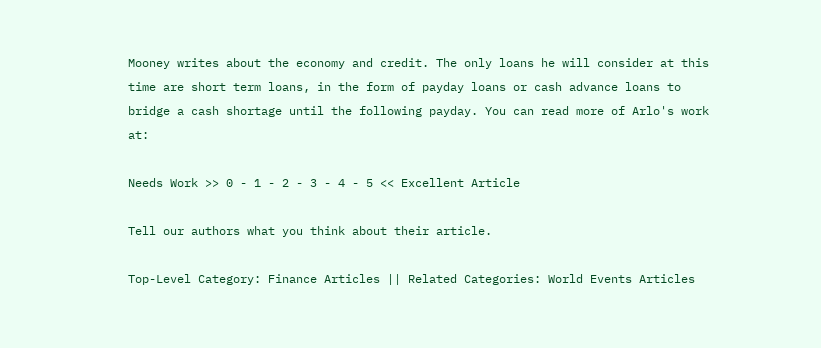Mooney writes about the economy and credit. The only loans he will consider at this time are short term loans, in the form of payday loans or cash advance loans to bridge a cash shortage until the following payday. You can read more of Arlo's work at:

Needs Work >> 0 - 1 - 2 - 3 - 4 - 5 << Excellent Article

Tell our authors what you think about their article.

Top-Level Category: Finance Articles || Related Categories: World Events Articles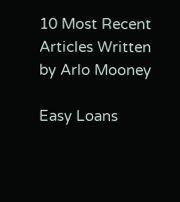10 Most Recent Articles Written by Arlo Mooney

Easy Loans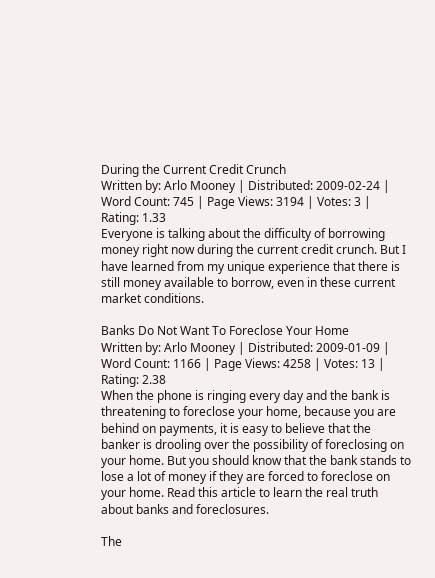During the Current Credit Crunch
Written by: Arlo Mooney | Distributed: 2009-02-24 | Word Count: 745 | Page Views: 3194 | Votes: 3 | Rating: 1.33
Everyone is talking about the difficulty of borrowing money right now during the current credit crunch. But I have learned from my unique experience that there is still money available to borrow, even in these current market conditions.

Banks Do Not Want To Foreclose Your Home
Written by: Arlo Mooney | Distributed: 2009-01-09 | Word Count: 1166 | Page Views: 4258 | Votes: 13 | Rating: 2.38
When the phone is ringing every day and the bank is threatening to foreclose your home, because you are behind on payments, it is easy to believe that the banker is drooling over the possibility of foreclosing on your home. But you should know that the bank stands to lose a lot of money if they are forced to foreclose on your home. Read this article to learn the real truth about banks and foreclosures.

The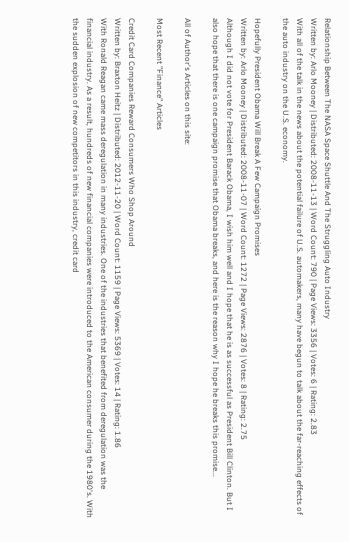Relationship Between The NASA Space Shuttle And The Struggling Auto Industry
Written by: Arlo Mooney | Distributed: 2008-11-13 | Word Count: 790 | Page Views: 3356 | Votes: 6 | Rating: 2.83
With all of the talk in the news about the potential failure of U.S. automakers, many have begun to talk about the far-reaching effects of the auto industry on the U.S. economy.

Hopefully President Obama Will Break A Few Campaign Promises
Written by: Arlo Mooney | Distributed: 2008-11-07 | Word Count: 1272 | Page Views: 2876 | Votes: 8 | Rating: 2.75
Although I did not vote for President Barack Obama, I wish him well and I hope that he is as successful as President Bill Clinton. But I also hope that there is one campaign promise that Obama breaks, and here is the reason why I hope he breaks this promise...

All of Author's Articles on this site:

Most Recent "Finance" Articles

Credit Card Companies Reward Consumers Who Shop Around
Written by: Braxton Heitz | Distributed: 2012-11-20 | Word Count: 1159 | Page Views: 5369 | Votes: 14 | Rating: 1.86
With Ronald Reagan came mass deregulation in many industries. One of the industries that benefited from deregulation was the financial industry. As a result, hundreds of new financial companies were introduced to the American consumer during the 1980's. With the sudden explosion of new competitors in this industry, credit card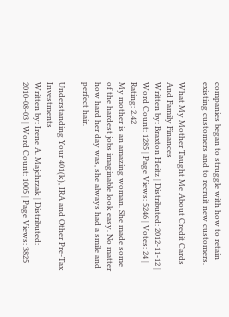companies began to struggle with how to retain existing customers and to recruit new customers.

What My Mother Taught Me About Credit Cards And Family Finances
Written by: Braxton Heitz | Distributed: 2012-11-12 | Word Count: 1285 | Page Views: 5246 | Votes: 24 | Rating: 2.42
My mother is an amazing woman. She made some of the hardest jobs imaginable look easy. No matter how hard her day was, she always had a smile and perfect hair.

Understanding Your 401(k), IRA and Other Pre-Tax Investments
Written by: Irene A. Majchrzak | Distributed: 2010-08-03 | Word Count: 1005 | Page Views: 3825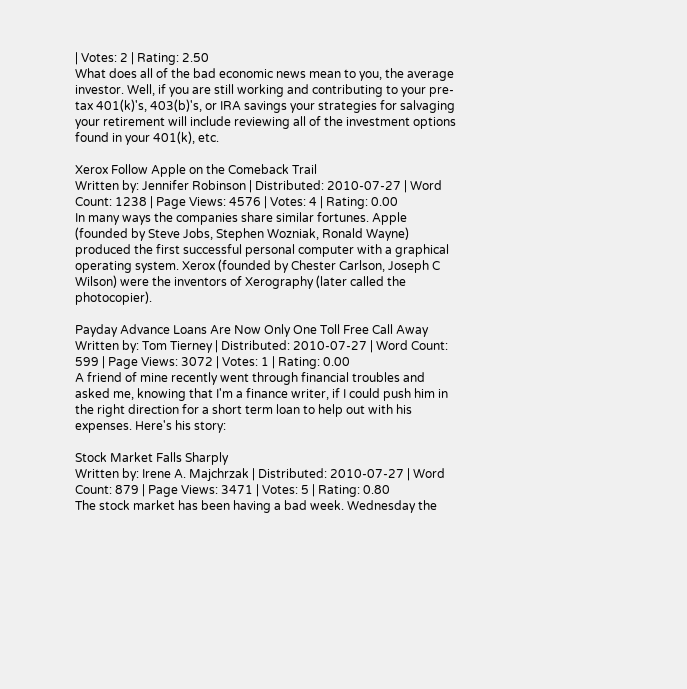| Votes: 2 | Rating: 2.50
What does all of the bad economic news mean to you, the average investor. Well, if you are still working and contributing to your pre-tax 401(k)'s, 403(b)'s, or IRA savings your strategies for salvaging your retirement will include reviewing all of the investment options found in your 401(k), etc.

Xerox Follow Apple on the Comeback Trail
Written by: Jennifer Robinson | Distributed: 2010-07-27 | Word Count: 1238 | Page Views: 4576 | Votes: 4 | Rating: 0.00
In many ways the companies share similar fortunes. Apple (founded by Steve Jobs, Stephen Wozniak, Ronald Wayne) produced the first successful personal computer with a graphical operating system. Xerox (founded by Chester Carlson, Joseph C Wilson) were the inventors of Xerography (later called the photocopier).

Payday Advance Loans Are Now Only One Toll Free Call Away
Written by: Tom Tierney | Distributed: 2010-07-27 | Word Count: 599 | Page Views: 3072 | Votes: 1 | Rating: 0.00
A friend of mine recently went through financial troubles and asked me, knowing that I'm a finance writer, if I could push him in the right direction for a short term loan to help out with his expenses. Here's his story:

Stock Market Falls Sharply
Written by: Irene A. Majchrzak | Distributed: 2010-07-27 | Word Count: 879 | Page Views: 3471 | Votes: 5 | Rating: 0.80
The stock market has been having a bad week. Wednesday the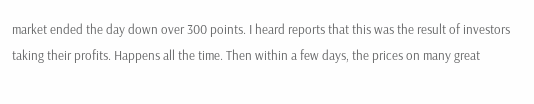market ended the day down over 300 points. I heard reports that this was the result of investors taking their profits. Happens all the time. Then within a few days, the prices on many great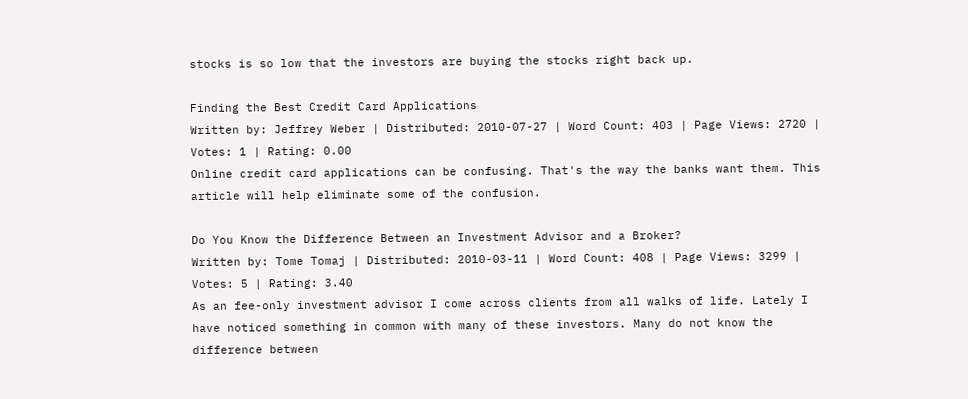stocks is so low that the investors are buying the stocks right back up.

Finding the Best Credit Card Applications
Written by: Jeffrey Weber | Distributed: 2010-07-27 | Word Count: 403 | Page Views: 2720 | Votes: 1 | Rating: 0.00
Online credit card applications can be confusing. That's the way the banks want them. This article will help eliminate some of the confusion.

Do You Know the Difference Between an Investment Advisor and a Broker?
Written by: Tome Tomaj | Distributed: 2010-03-11 | Word Count: 408 | Page Views: 3299 | Votes: 5 | Rating: 3.40
As an fee-only investment advisor I come across clients from all walks of life. Lately I have noticed something in common with many of these investors. Many do not know the difference between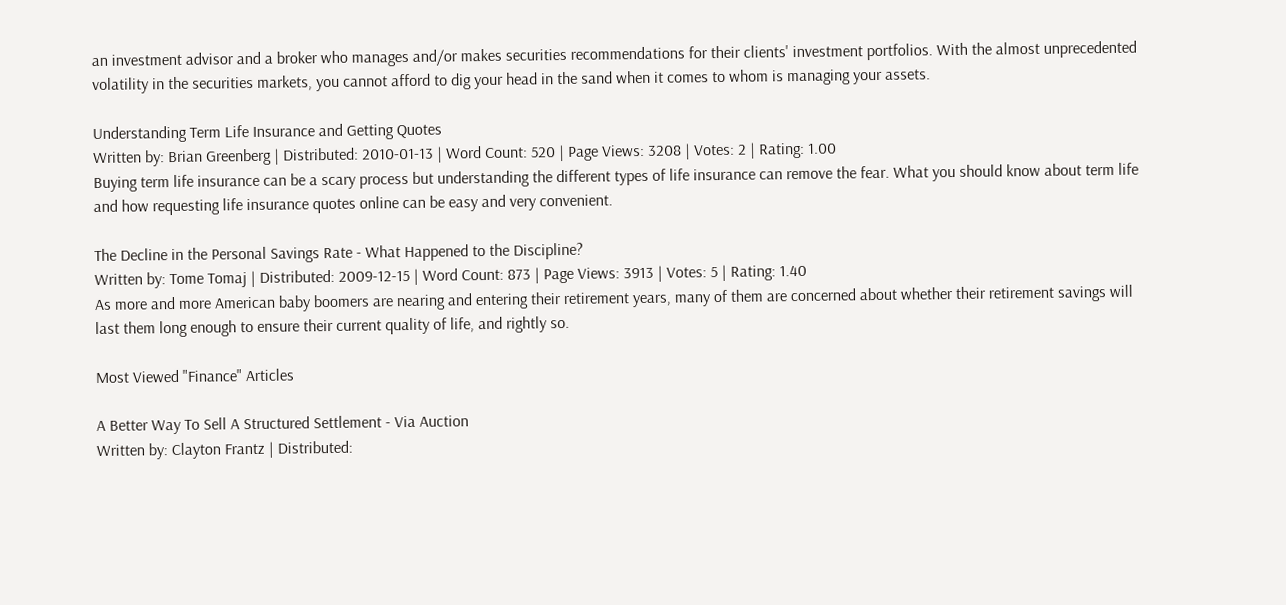an investment advisor and a broker who manages and/or makes securities recommendations for their clients' investment portfolios. With the almost unprecedented volatility in the securities markets, you cannot afford to dig your head in the sand when it comes to whom is managing your assets.

Understanding Term Life Insurance and Getting Quotes
Written by: Brian Greenberg | Distributed: 2010-01-13 | Word Count: 520 | Page Views: 3208 | Votes: 2 | Rating: 1.00
Buying term life insurance can be a scary process but understanding the different types of life insurance can remove the fear. What you should know about term life and how requesting life insurance quotes online can be easy and very convenient.

The Decline in the Personal Savings Rate - What Happened to the Discipline?
Written by: Tome Tomaj | Distributed: 2009-12-15 | Word Count: 873 | Page Views: 3913 | Votes: 5 | Rating: 1.40
As more and more American baby boomers are nearing and entering their retirement years, many of them are concerned about whether their retirement savings will last them long enough to ensure their current quality of life, and rightly so.

Most Viewed "Finance" Articles

A Better Way To Sell A Structured Settlement - Via Auction
Written by: Clayton Frantz | Distributed: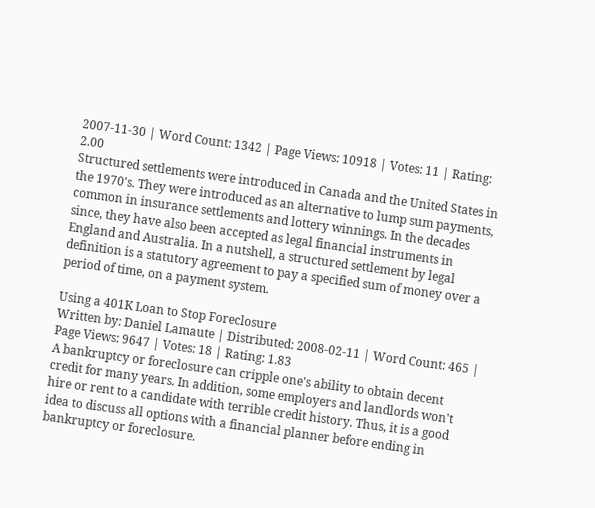2007-11-30 | Word Count: 1342 | Page Views: 10918 | Votes: 11 | Rating: 2.00
Structured settlements were introduced in Canada and the United States in the 1970's. They were introduced as an alternative to lump sum payments, common in insurance settlements and lottery winnings. In the decades since, they have also been accepted as legal financial instruments in England and Australia. In a nutshell, a structured settlement by legal definition is a statutory agreement to pay a specified sum of money over a period of time, on a payment system.

Using a 401K Loan to Stop Foreclosure
Written by: Daniel Lamaute | Distributed: 2008-02-11 | Word Count: 465 | Page Views: 9647 | Votes: 18 | Rating: 1.83
A bankruptcy or foreclosure can cripple one's ability to obtain decent credit for many years. In addition, some employers and landlords won't hire or rent to a candidate with terrible credit history. Thus, it is a good idea to discuss all options with a financial planner before ending in bankruptcy or foreclosure.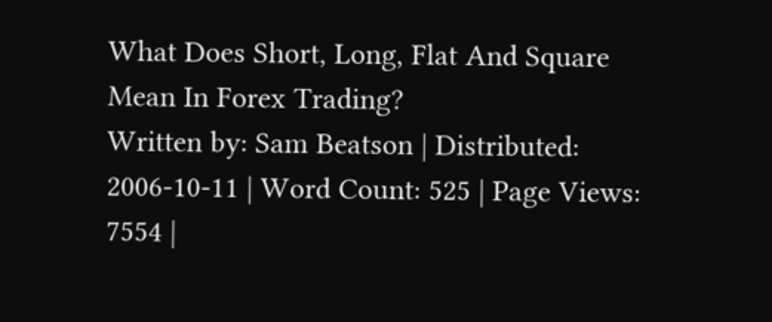What Does Short, Long, Flat And Square Mean In Forex Trading?
Written by: Sam Beatson | Distributed: 2006-10-11 | Word Count: 525 | Page Views: 7554 |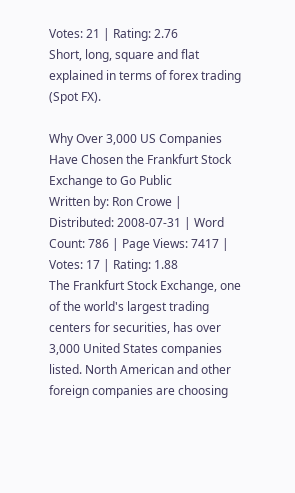Votes: 21 | Rating: 2.76
Short, long, square and flat explained in terms of forex trading (Spot FX).

Why Over 3,000 US Companies Have Chosen the Frankfurt Stock Exchange to Go Public
Written by: Ron Crowe | Distributed: 2008-07-31 | Word Count: 786 | Page Views: 7417 | Votes: 17 | Rating: 1.88
The Frankfurt Stock Exchange, one of the world's largest trading centers for securities, has over 3,000 United States companies listed. North American and other foreign companies are choosing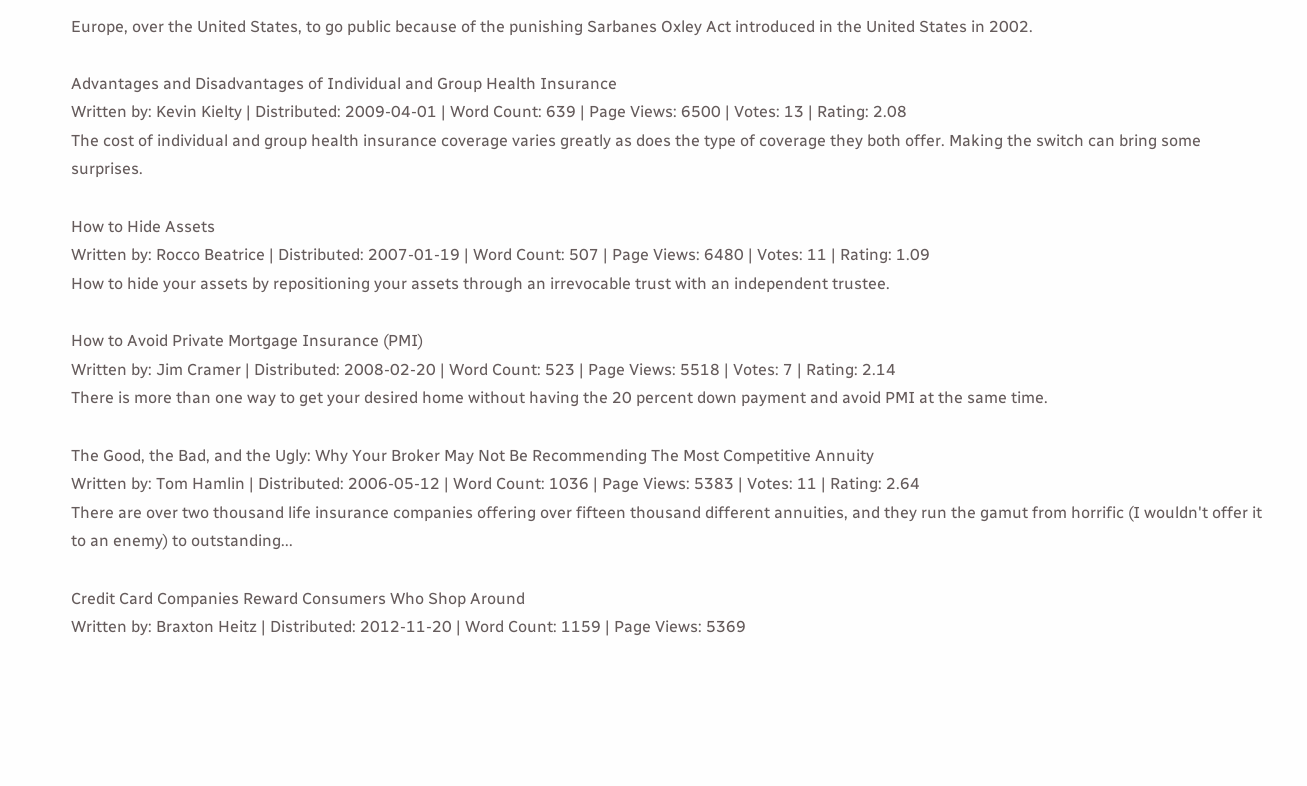Europe, over the United States, to go public because of the punishing Sarbanes Oxley Act introduced in the United States in 2002.

Advantages and Disadvantages of Individual and Group Health Insurance
Written by: Kevin Kielty | Distributed: 2009-04-01 | Word Count: 639 | Page Views: 6500 | Votes: 13 | Rating: 2.08
The cost of individual and group health insurance coverage varies greatly as does the type of coverage they both offer. Making the switch can bring some surprises.

How to Hide Assets
Written by: Rocco Beatrice | Distributed: 2007-01-19 | Word Count: 507 | Page Views: 6480 | Votes: 11 | Rating: 1.09
How to hide your assets by repositioning your assets through an irrevocable trust with an independent trustee.

How to Avoid Private Mortgage Insurance (PMI)
Written by: Jim Cramer | Distributed: 2008-02-20 | Word Count: 523 | Page Views: 5518 | Votes: 7 | Rating: 2.14
There is more than one way to get your desired home without having the 20 percent down payment and avoid PMI at the same time.

The Good, the Bad, and the Ugly: Why Your Broker May Not Be Recommending The Most Competitive Annuity
Written by: Tom Hamlin | Distributed: 2006-05-12 | Word Count: 1036 | Page Views: 5383 | Votes: 11 | Rating: 2.64
There are over two thousand life insurance companies offering over fifteen thousand different annuities, and they run the gamut from horrific (I wouldn't offer it to an enemy) to outstanding...

Credit Card Companies Reward Consumers Who Shop Around
Written by: Braxton Heitz | Distributed: 2012-11-20 | Word Count: 1159 | Page Views: 5369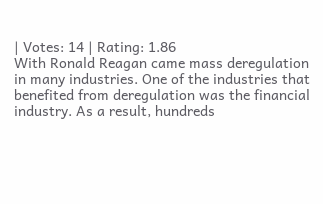| Votes: 14 | Rating: 1.86
With Ronald Reagan came mass deregulation in many industries. One of the industries that benefited from deregulation was the financial industry. As a result, hundreds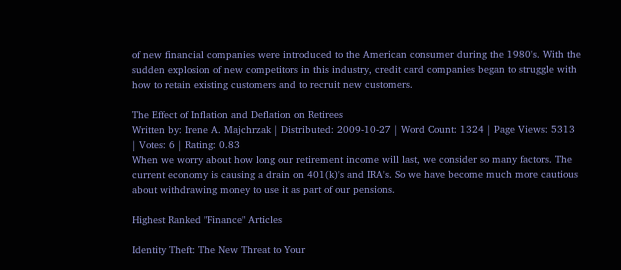of new financial companies were introduced to the American consumer during the 1980's. With the sudden explosion of new competitors in this industry, credit card companies began to struggle with how to retain existing customers and to recruit new customers.

The Effect of Inflation and Deflation on Retirees
Written by: Irene A. Majchrzak | Distributed: 2009-10-27 | Word Count: 1324 | Page Views: 5313 | Votes: 6 | Rating: 0.83
When we worry about how long our retirement income will last, we consider so many factors. The current economy is causing a drain on 401(k)'s and IRA's. So we have become much more cautious about withdrawing money to use it as part of our pensions.

Highest Ranked "Finance" Articles

Identity Theft: The New Threat to Your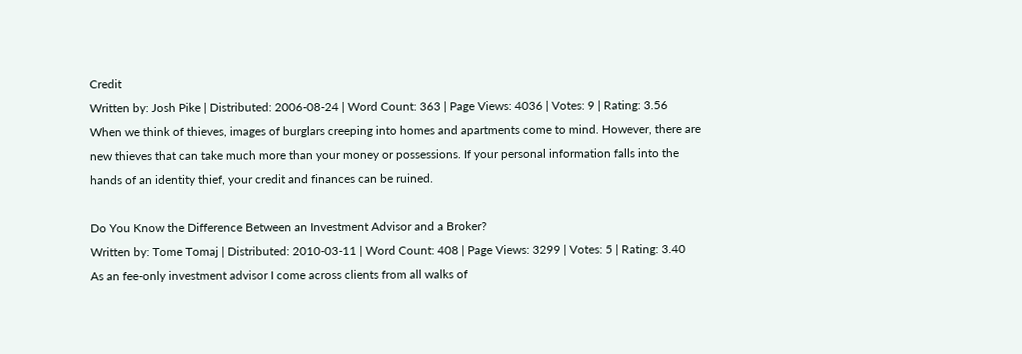Credit
Written by: Josh Pike | Distributed: 2006-08-24 | Word Count: 363 | Page Views: 4036 | Votes: 9 | Rating: 3.56
When we think of thieves, images of burglars creeping into homes and apartments come to mind. However, there are new thieves that can take much more than your money or possessions. If your personal information falls into the hands of an identity thief, your credit and finances can be ruined.

Do You Know the Difference Between an Investment Advisor and a Broker?
Written by: Tome Tomaj | Distributed: 2010-03-11 | Word Count: 408 | Page Views: 3299 | Votes: 5 | Rating: 3.40
As an fee-only investment advisor I come across clients from all walks of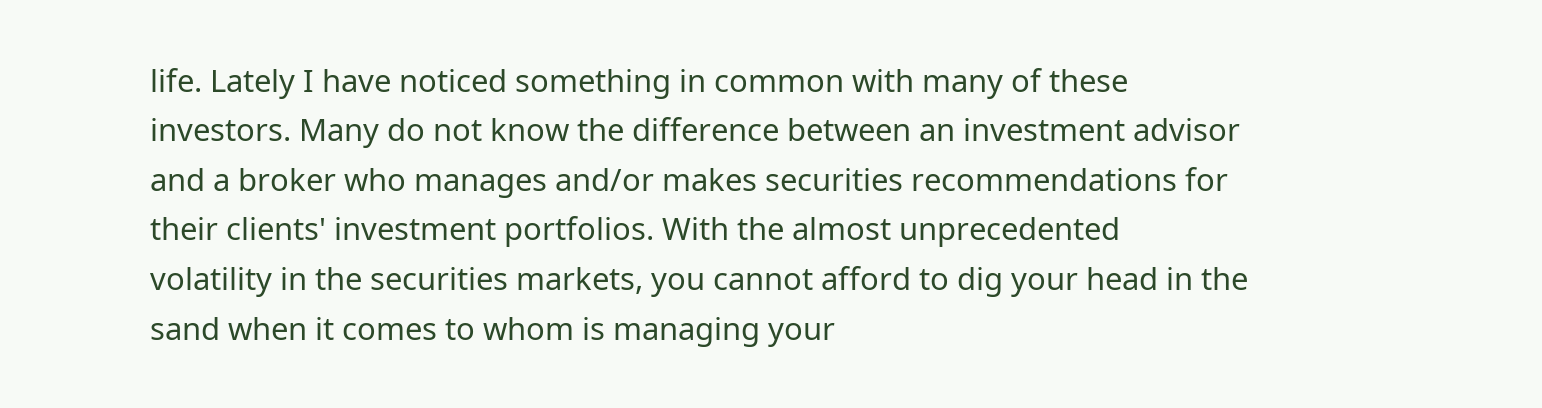life. Lately I have noticed something in common with many of these investors. Many do not know the difference between an investment advisor and a broker who manages and/or makes securities recommendations for their clients' investment portfolios. With the almost unprecedented volatility in the securities markets, you cannot afford to dig your head in the sand when it comes to whom is managing your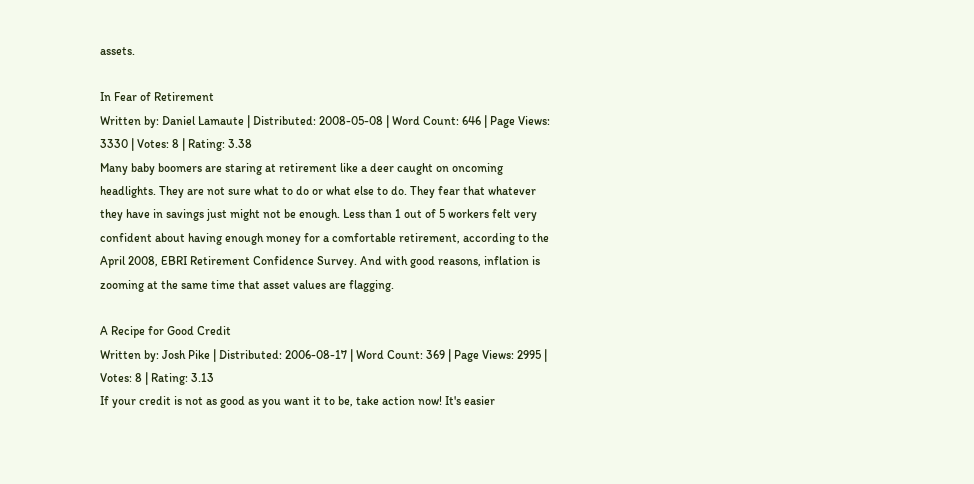assets.

In Fear of Retirement
Written by: Daniel Lamaute | Distributed: 2008-05-08 | Word Count: 646 | Page Views: 3330 | Votes: 8 | Rating: 3.38
Many baby boomers are staring at retirement like a deer caught on oncoming headlights. They are not sure what to do or what else to do. They fear that whatever they have in savings just might not be enough. Less than 1 out of 5 workers felt very confident about having enough money for a comfortable retirement, according to the April 2008, EBRI Retirement Confidence Survey. And with good reasons, inflation is zooming at the same time that asset values are flagging.

A Recipe for Good Credit
Written by: Josh Pike | Distributed: 2006-08-17 | Word Count: 369 | Page Views: 2995 | Votes: 8 | Rating: 3.13
If your credit is not as good as you want it to be, take action now! It's easier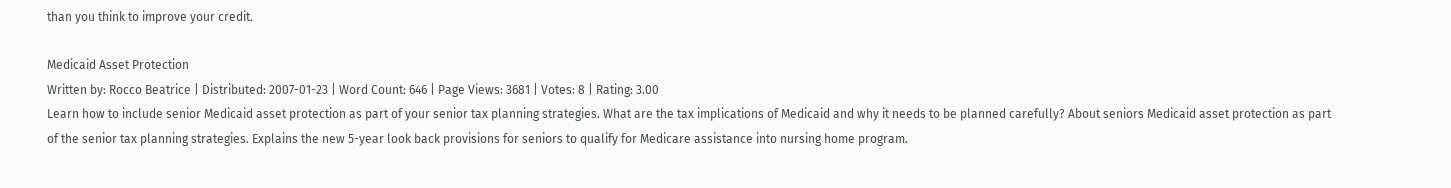than you think to improve your credit.

Medicaid Asset Protection
Written by: Rocco Beatrice | Distributed: 2007-01-23 | Word Count: 646 | Page Views: 3681 | Votes: 8 | Rating: 3.00
Learn how to include senior Medicaid asset protection as part of your senior tax planning strategies. What are the tax implications of Medicaid and why it needs to be planned carefully? About seniors Medicaid asset protection as part of the senior tax planning strategies. Explains the new 5-year look back provisions for seniors to qualify for Medicare assistance into nursing home program.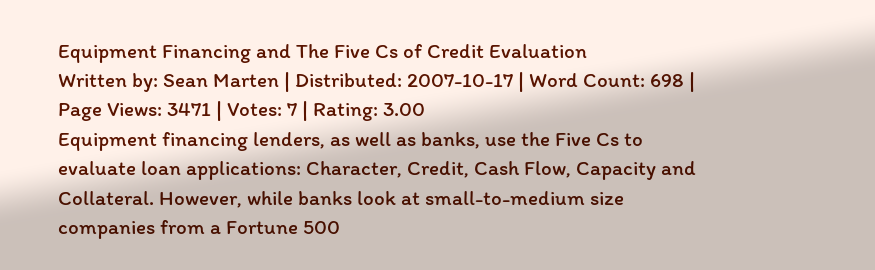Equipment Financing and The Five Cs of Credit Evaluation
Written by: Sean Marten | Distributed: 2007-10-17 | Word Count: 698 | Page Views: 3471 | Votes: 7 | Rating: 3.00
Equipment financing lenders, as well as banks, use the Five Cs to evaluate loan applications: Character, Credit, Cash Flow, Capacity and Collateral. However, while banks look at small-to-medium size companies from a Fortune 500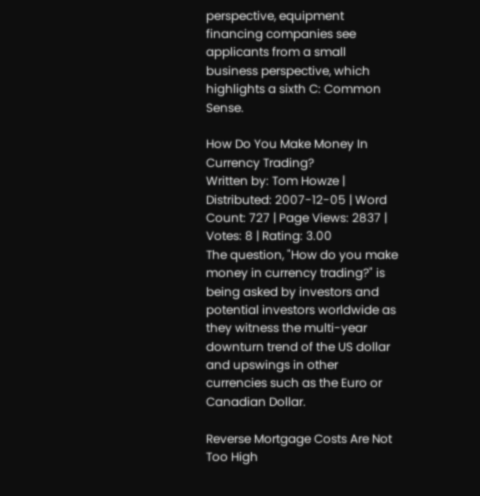perspective, equipment financing companies see applicants from a small business perspective, which highlights a sixth C: Common Sense.

How Do You Make Money In Currency Trading?
Written by: Tom Howze | Distributed: 2007-12-05 | Word Count: 727 | Page Views: 2837 | Votes: 8 | Rating: 3.00
The question, "How do you make money in currency trading?" is being asked by investors and potential investors worldwide as they witness the multi-year downturn trend of the US dollar and upswings in other currencies such as the Euro or Canadian Dollar.

Reverse Mortgage Costs Are Not Too High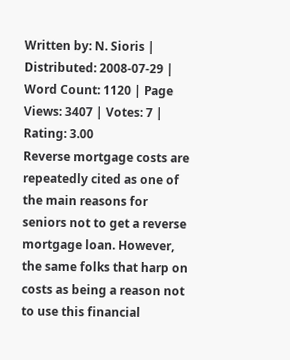Written by: N. Sioris | Distributed: 2008-07-29 | Word Count: 1120 | Page Views: 3407 | Votes: 7 | Rating: 3.00
Reverse mortgage costs are repeatedly cited as one of the main reasons for seniors not to get a reverse mortgage loan. However, the same folks that harp on costs as being a reason not to use this financial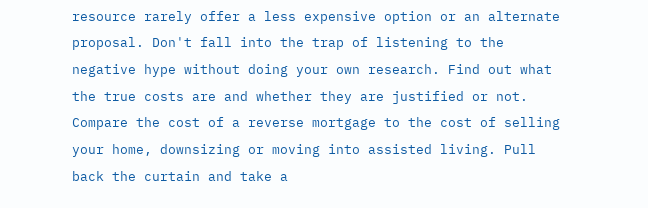resource rarely offer a less expensive option or an alternate proposal. Don't fall into the trap of listening to the negative hype without doing your own research. Find out what the true costs are and whether they are justified or not. Compare the cost of a reverse mortgage to the cost of selling your home, downsizing or moving into assisted living. Pull back the curtain and take a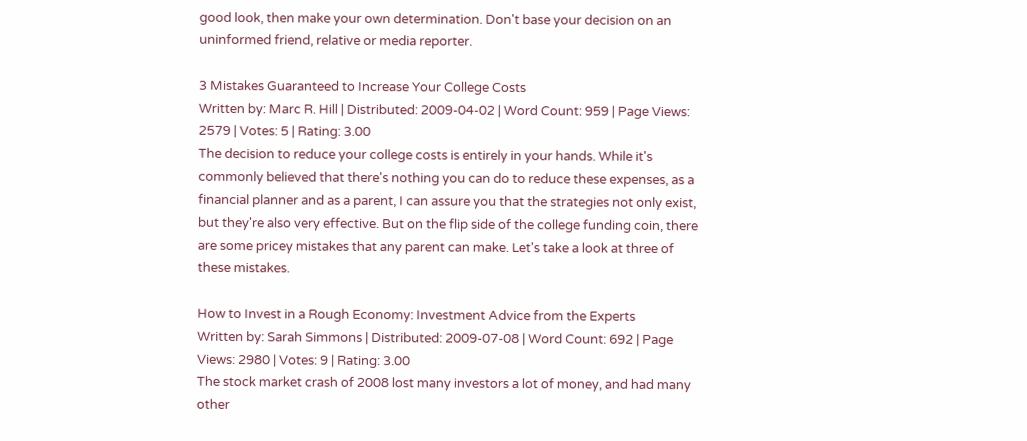good look, then make your own determination. Don't base your decision on an uninformed friend, relative or media reporter.

3 Mistakes Guaranteed to Increase Your College Costs
Written by: Marc R. Hill | Distributed: 2009-04-02 | Word Count: 959 | Page Views: 2579 | Votes: 5 | Rating: 3.00
The decision to reduce your college costs is entirely in your hands. While it's commonly believed that there's nothing you can do to reduce these expenses, as a financial planner and as a parent, I can assure you that the strategies not only exist, but they're also very effective. But on the flip side of the college funding coin, there are some pricey mistakes that any parent can make. Let's take a look at three of these mistakes.

How to Invest in a Rough Economy: Investment Advice from the Experts
Written by: Sarah Simmons | Distributed: 2009-07-08 | Word Count: 692 | Page Views: 2980 | Votes: 9 | Rating: 3.00
The stock market crash of 2008 lost many investors a lot of money, and had many other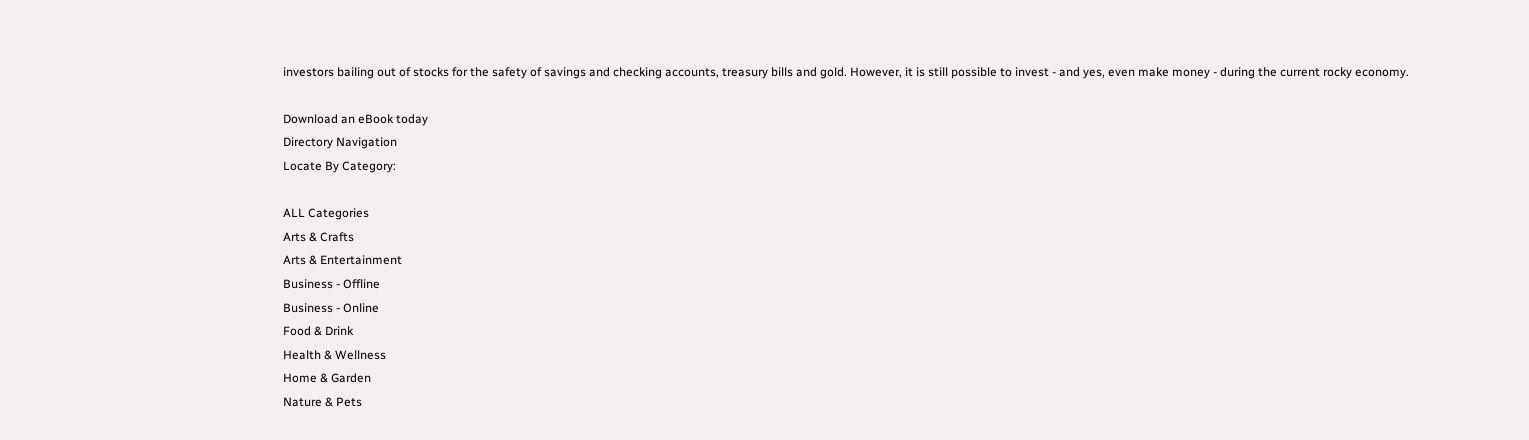investors bailing out of stocks for the safety of savings and checking accounts, treasury bills and gold. However, it is still possible to invest - and yes, even make money - during the current rocky economy.

Download an eBook today
Directory Navigation
Locate By Category:

ALL Categories
Arts & Crafts
Arts & Entertainment
Business - Offline
Business - Online
Food & Drink
Health & Wellness
Home & Garden
Nature & Pets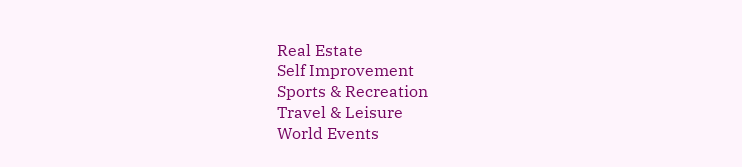Real Estate
Self Improvement
Sports & Recreation
Travel & Leisure
World Events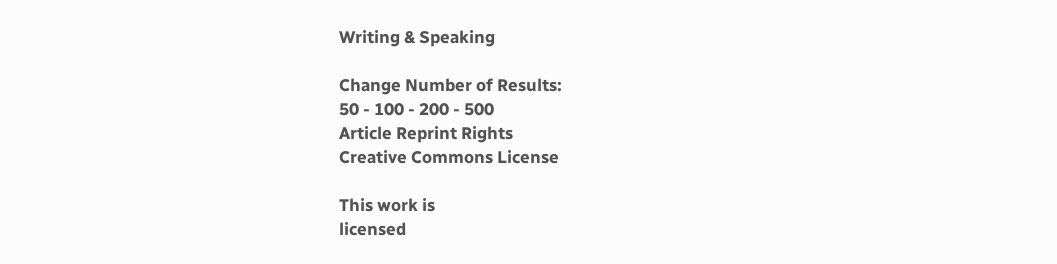Writing & Speaking

Change Number of Results:
50 - 100 - 200 - 500
Article Reprint Rights
Creative Commons License

This work is
licensed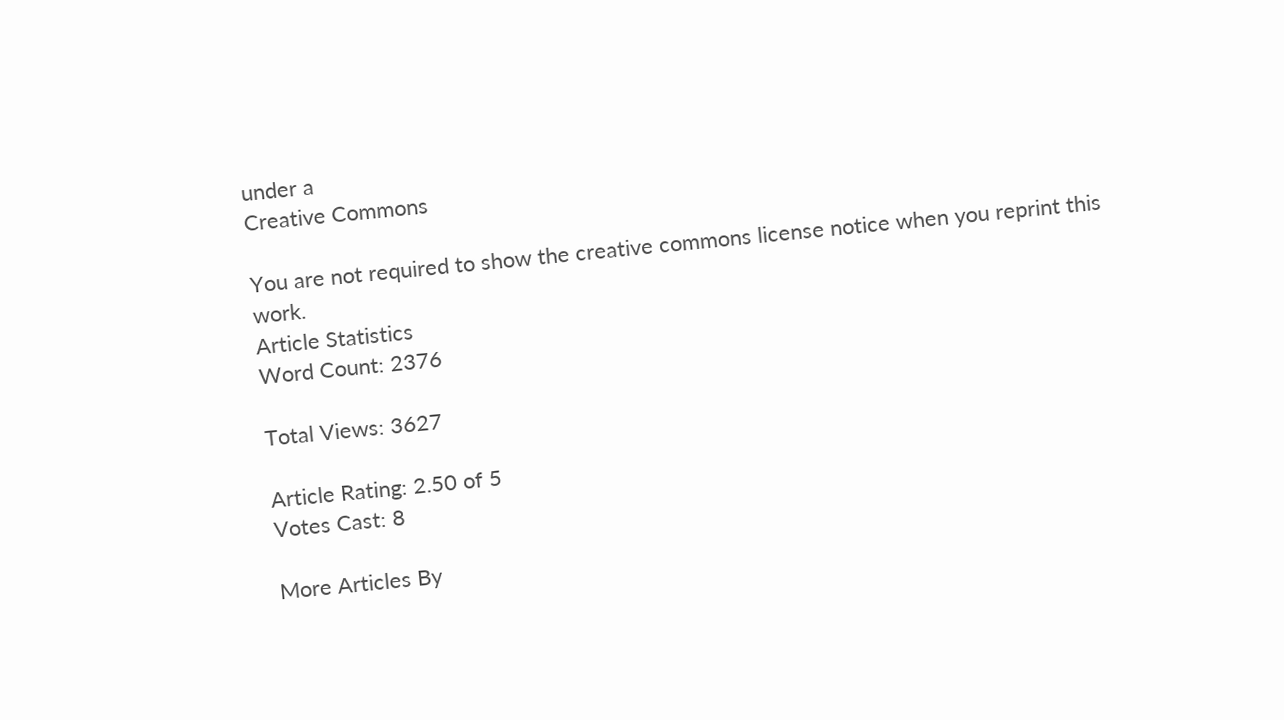under a
Creative Commons

You are not required to show the creative commons license notice when you reprint this work.
Article Statistics
Word Count: 2376

Total Views: 3627

Article Rating: 2.50 of 5
Votes Cast: 8

More Articles By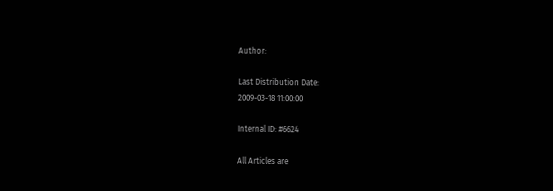Author:

Last Distribution Date:
2009-03-18 11:00:00

Internal ID: #6624

All Articles are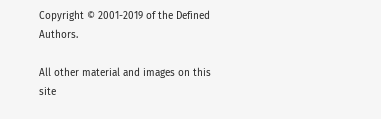Copyright © 2001-2019 of the Defined Authors.

All other material and images on this site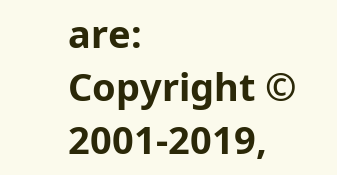are:
Copyright © 2001-2019,